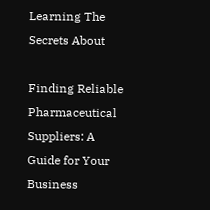Learning The Secrets About

Finding Reliable Pharmaceutical Suppliers: A Guide for Your Business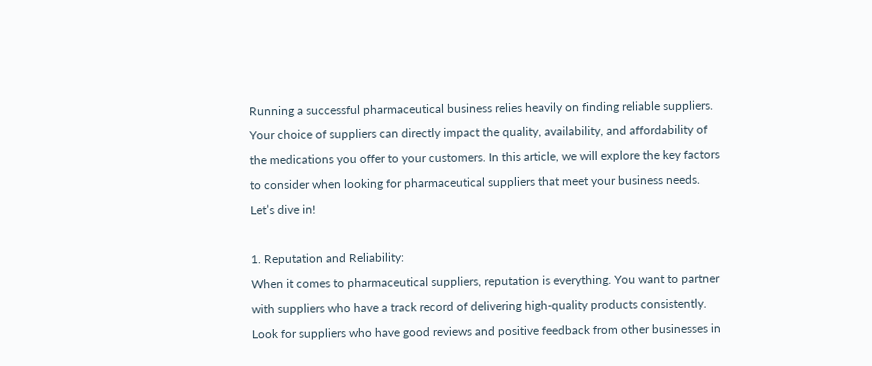Running a successful pharmaceutical business relies heavily on finding reliable suppliers. Your choice of suppliers can directly impact the quality, availability, and affordability of the medications you offer to your customers. In this article, we will explore the key factors to consider when looking for pharmaceutical suppliers that meet your business needs. Let’s dive in!

1. Reputation and Reliability:
When it comes to pharmaceutical suppliers, reputation is everything. You want to partner with suppliers who have a track record of delivering high-quality products consistently. Look for suppliers who have good reviews and positive feedback from other businesses in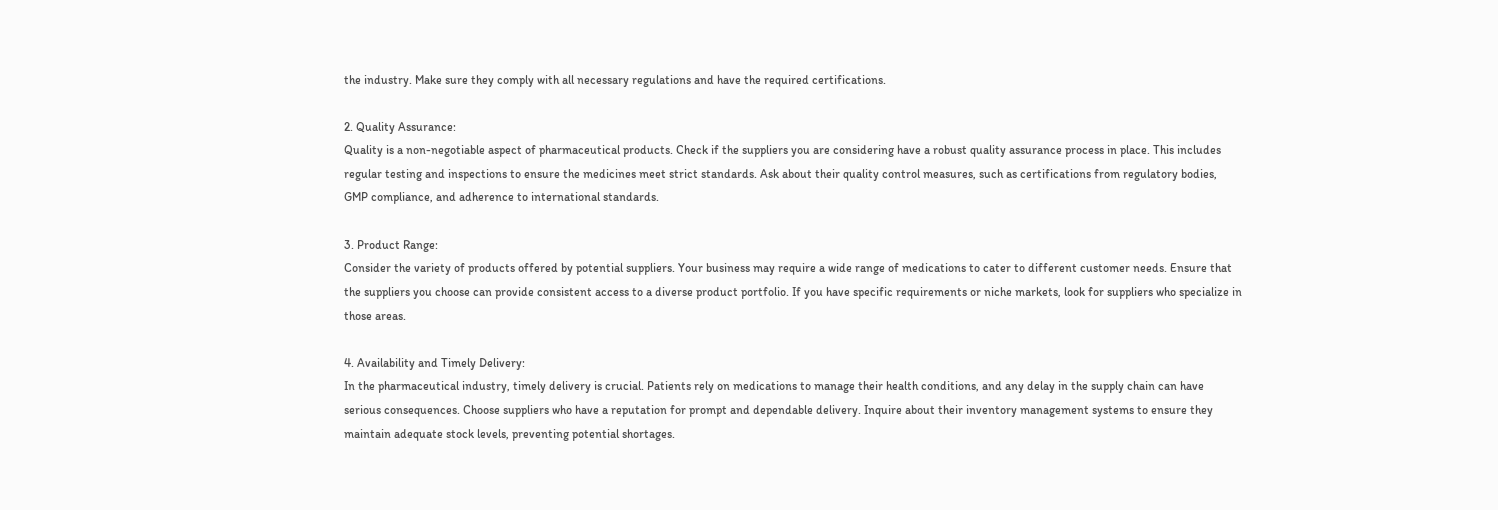the industry. Make sure they comply with all necessary regulations and have the required certifications.

2. Quality Assurance:
Quality is a non-negotiable aspect of pharmaceutical products. Check if the suppliers you are considering have a robust quality assurance process in place. This includes regular testing and inspections to ensure the medicines meet strict standards. Ask about their quality control measures, such as certifications from regulatory bodies, GMP compliance, and adherence to international standards.

3. Product Range:
Consider the variety of products offered by potential suppliers. Your business may require a wide range of medications to cater to different customer needs. Ensure that the suppliers you choose can provide consistent access to a diverse product portfolio. If you have specific requirements or niche markets, look for suppliers who specialize in those areas.

4. Availability and Timely Delivery:
In the pharmaceutical industry, timely delivery is crucial. Patients rely on medications to manage their health conditions, and any delay in the supply chain can have serious consequences. Choose suppliers who have a reputation for prompt and dependable delivery. Inquire about their inventory management systems to ensure they maintain adequate stock levels, preventing potential shortages.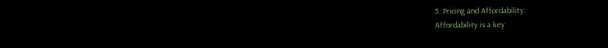5. Pricing and Affordability:
Affordability is a key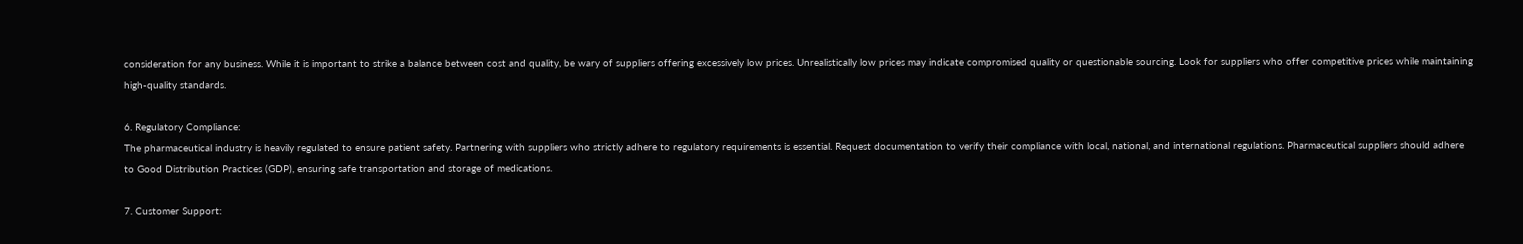consideration for any business. While it is important to strike a balance between cost and quality, be wary of suppliers offering excessively low prices. Unrealistically low prices may indicate compromised quality or questionable sourcing. Look for suppliers who offer competitive prices while maintaining high-quality standards.

6. Regulatory Compliance:
The pharmaceutical industry is heavily regulated to ensure patient safety. Partnering with suppliers who strictly adhere to regulatory requirements is essential. Request documentation to verify their compliance with local, national, and international regulations. Pharmaceutical suppliers should adhere to Good Distribution Practices (GDP), ensuring safe transportation and storage of medications.

7. Customer Support: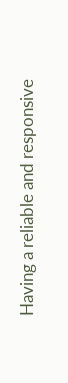Having a reliable and responsive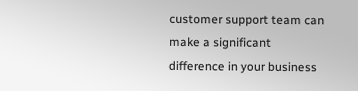customer support team can make a significant difference in your business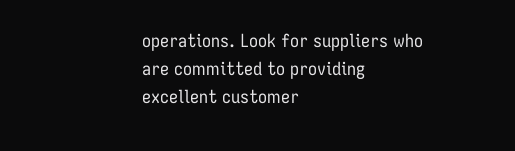operations. Look for suppliers who are committed to providing excellent customer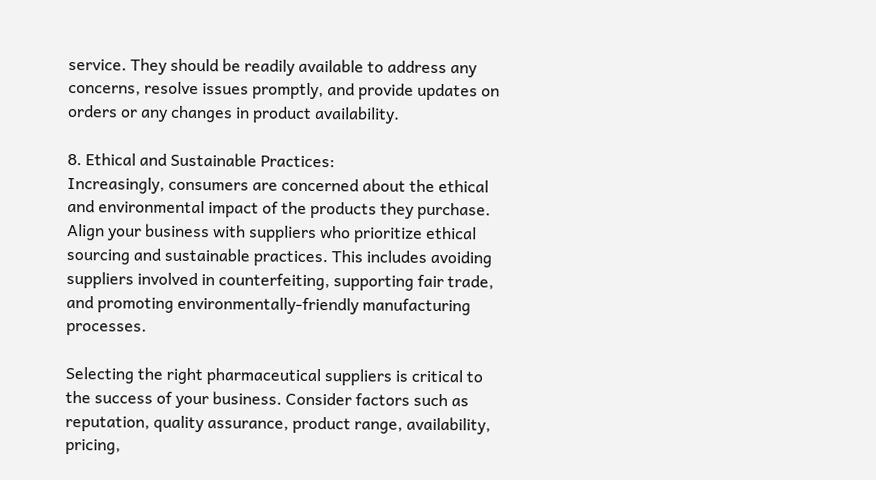service. They should be readily available to address any concerns, resolve issues promptly, and provide updates on orders or any changes in product availability.

8. Ethical and Sustainable Practices:
Increasingly, consumers are concerned about the ethical and environmental impact of the products they purchase. Align your business with suppliers who prioritize ethical sourcing and sustainable practices. This includes avoiding suppliers involved in counterfeiting, supporting fair trade, and promoting environmentally-friendly manufacturing processes.

Selecting the right pharmaceutical suppliers is critical to the success of your business. Consider factors such as reputation, quality assurance, product range, availability, pricing,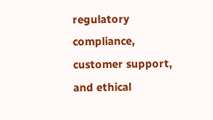regulatory compliance, customer support, and ethical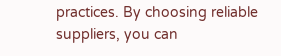practices. By choosing reliable suppliers, you can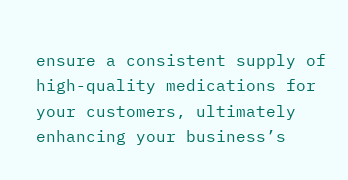ensure a consistent supply of high-quality medications for your customers, ultimately enhancing your business’s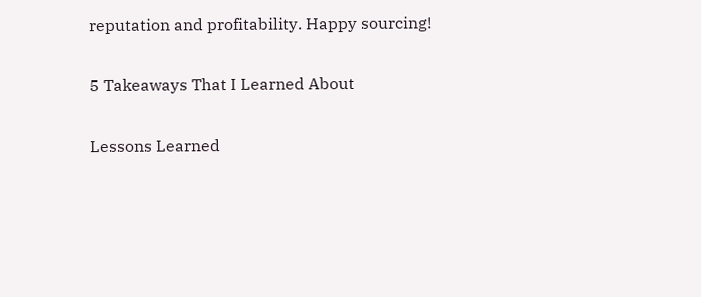reputation and profitability. Happy sourcing!

5 Takeaways That I Learned About

Lessons Learned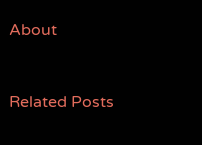About


Related Posts